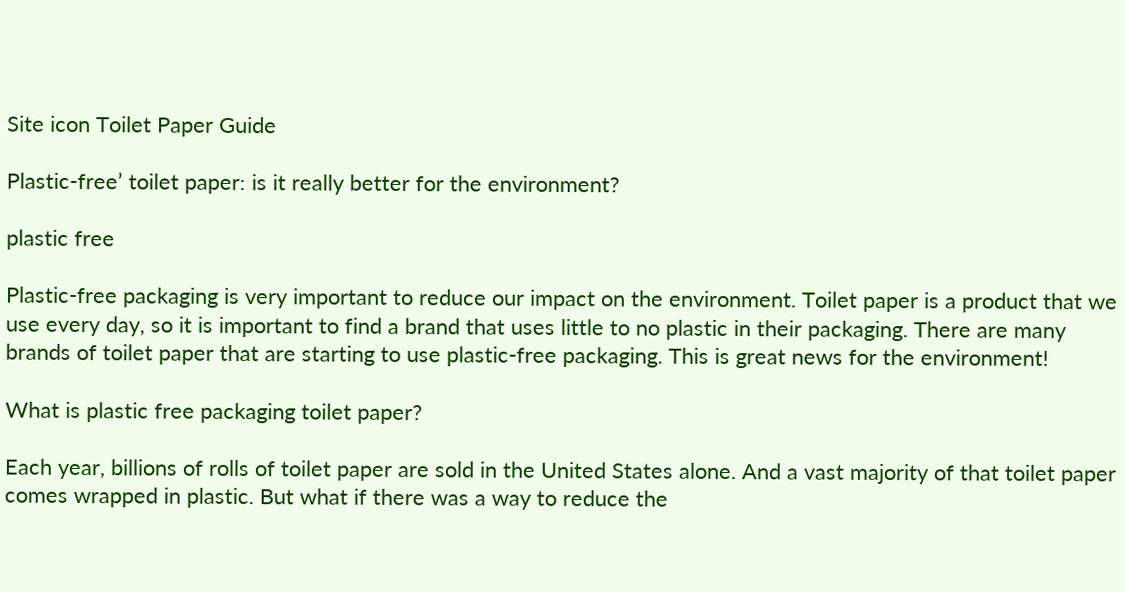Site icon Toilet Paper Guide

Plastic-free’ toilet paper: is it really better for the environment?

plastic free

Plastic-free packaging is very important to reduce our impact on the environment. Toilet paper is a product that we use every day, so it is important to find a brand that uses little to no plastic in their packaging. There are many brands of toilet paper that are starting to use plastic-free packaging. This is great news for the environment!

What is plastic free packaging toilet paper?

Each year, billions of rolls of toilet paper are sold in the United States alone. And a vast majority of that toilet paper comes wrapped in plastic. But what if there was a way to reduce the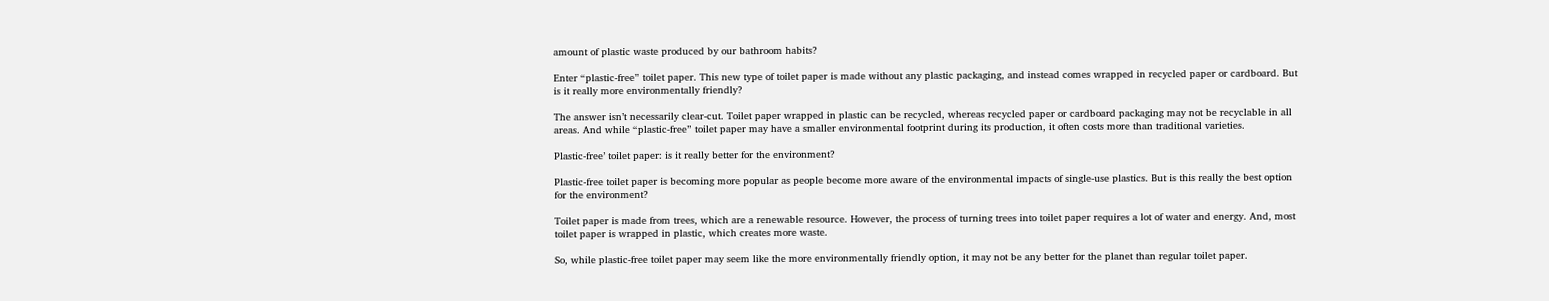amount of plastic waste produced by our bathroom habits?

Enter “plastic-free” toilet paper. This new type of toilet paper is made without any plastic packaging, and instead comes wrapped in recycled paper or cardboard. But is it really more environmentally friendly?

The answer isn’t necessarily clear-cut. Toilet paper wrapped in plastic can be recycled, whereas recycled paper or cardboard packaging may not be recyclable in all areas. And while “plastic-free” toilet paper may have a smaller environmental footprint during its production, it often costs more than traditional varieties.

Plastic-free’ toilet paper: is it really better for the environment?

Plastic-free toilet paper is becoming more popular as people become more aware of the environmental impacts of single-use plastics. But is this really the best option for the environment?

Toilet paper is made from trees, which are a renewable resource. However, the process of turning trees into toilet paper requires a lot of water and energy. And, most toilet paper is wrapped in plastic, which creates more waste.

So, while plastic-free toilet paper may seem like the more environmentally friendly option, it may not be any better for the planet than regular toilet paper.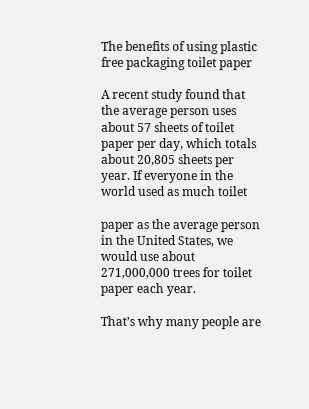The benefits of using plastic free packaging toilet paper

A recent study found that the average person uses about 57 sheets of toilet paper per day, which totals about 20,805 sheets per year. If everyone in the world used as much toilet

paper as the average person in the United States, we would use about 271,000,000 trees for toilet paper each year.

That’s why many people are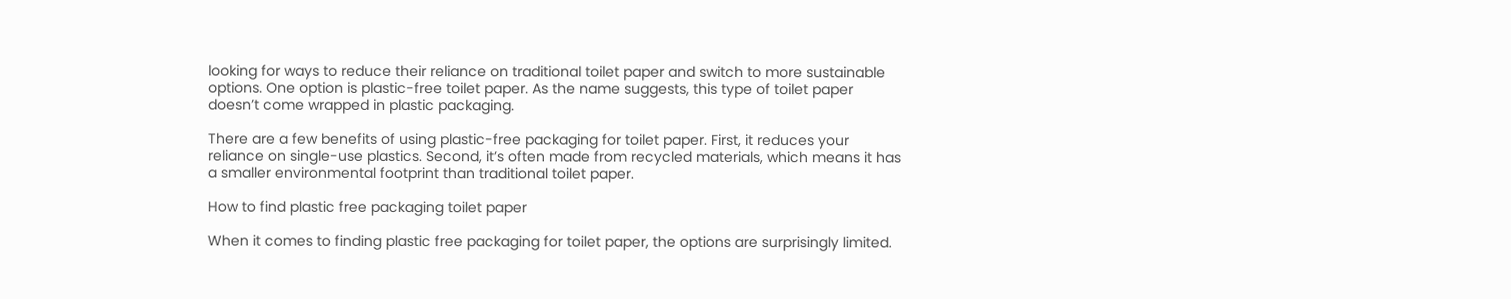looking for ways to reduce their reliance on traditional toilet paper and switch to more sustainable options. One option is plastic-free toilet paper. As the name suggests, this type of toilet paper doesn’t come wrapped in plastic packaging.

There are a few benefits of using plastic-free packaging for toilet paper. First, it reduces your reliance on single-use plastics. Second, it’s often made from recycled materials, which means it has a smaller environmental footprint than traditional toilet paper.

How to find plastic free packaging toilet paper

When it comes to finding plastic free packaging for toilet paper, the options are surprisingly limited.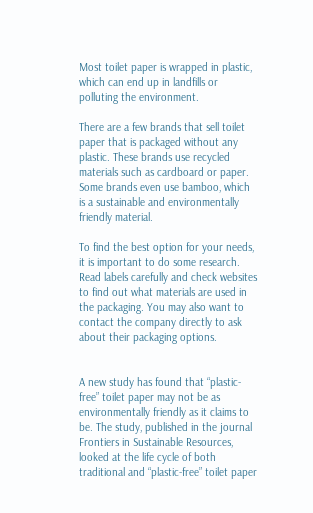Most toilet paper is wrapped in plastic, which can end up in landfills or polluting the environment.

There are a few brands that sell toilet paper that is packaged without any plastic. These brands use recycled materials such as cardboard or paper. Some brands even use bamboo, which is a sustainable and environmentally friendly material.

To find the best option for your needs, it is important to do some research. Read labels carefully and check websites to find out what materials are used in the packaging. You may also want to contact the company directly to ask about their packaging options.


A new study has found that “plastic-free” toilet paper may not be as environmentally friendly as it claims to be. The study, published in the journal Frontiers in Sustainable Resources, looked at the life cycle of both traditional and “plastic-free” toilet paper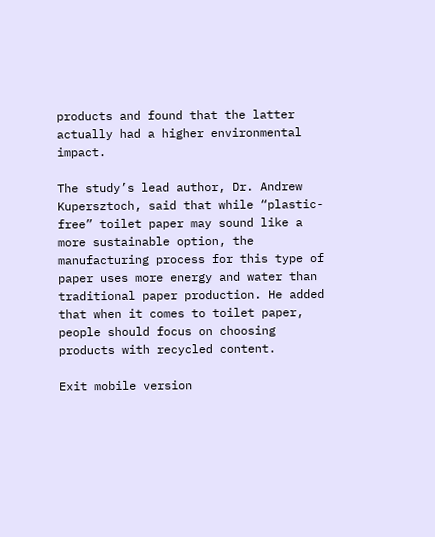products and found that the latter actually had a higher environmental impact.

The study’s lead author, Dr. Andrew Kupersztoch, said that while “plastic-free” toilet paper may sound like a more sustainable option, the manufacturing process for this type of paper uses more energy and water than traditional paper production. He added that when it comes to toilet paper, people should focus on choosing products with recycled content.

Exit mobile version